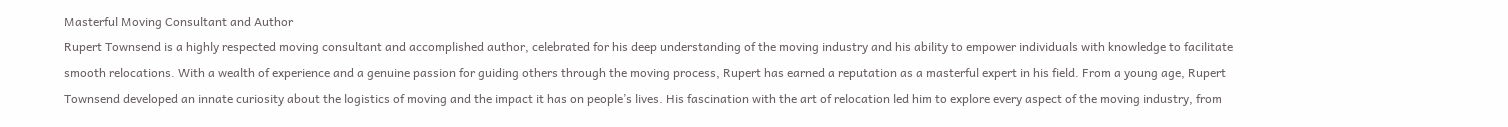Masterful Moving Consultant and Author
Rupert Townsend is a highly respected moving consultant and accomplished author, celebrated for his deep understanding of the moving industry and his ability to empower individuals with knowledge to facilitate smooth relocations. With a wealth of experience and a genuine passion for guiding others through the moving process, Rupert has earned a reputation as a masterful expert in his field. From a young age, Rupert Townsend developed an innate curiosity about the logistics of moving and the impact it has on people’s lives. His fascination with the art of relocation led him to explore every aspect of the moving industry, from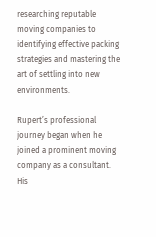researching reputable moving companies to identifying effective packing strategies and mastering the art of settling into new environments.

Rupert’s professional journey began when he joined a prominent moving company as a consultant. His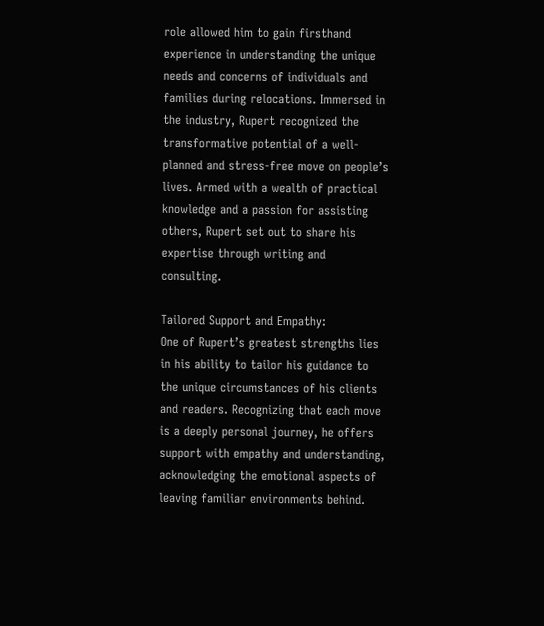role allowed him to gain firsthand experience in understanding the unique needs and concerns of individuals and families during relocations. Immersed in the industry, Rupert recognized the transformative potential of a well-planned and stress-free move on people’s lives. Armed with a wealth of practical knowledge and a passion for assisting others, Rupert set out to share his expertise through writing and consulting.

Tailored Support and Empathy:
One of Rupert’s greatest strengths lies in his ability to tailor his guidance to the unique circumstances of his clients and readers. Recognizing that each move is a deeply personal journey, he offers support with empathy and understanding, acknowledging the emotional aspects of leaving familiar environments behind.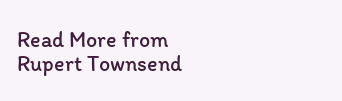Read More from Rupert Townsend